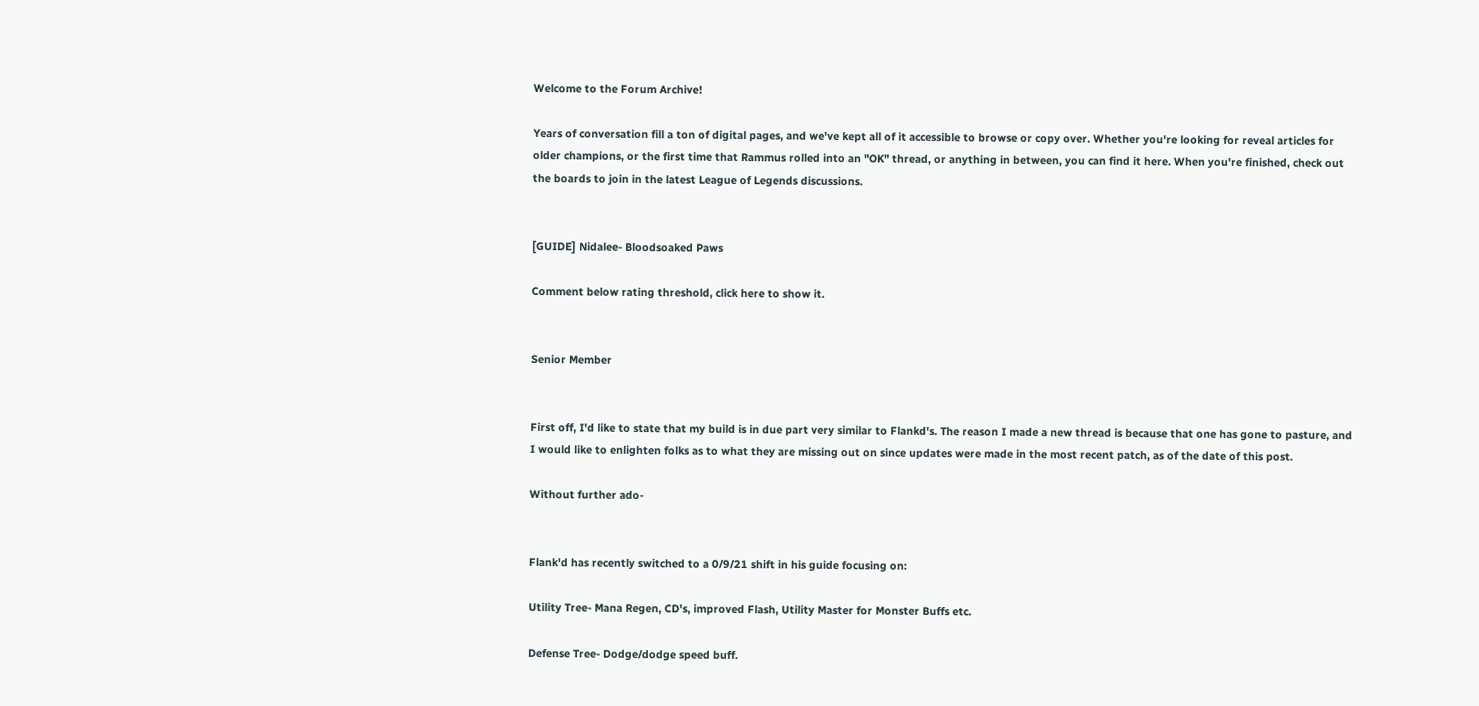Welcome to the Forum Archive!

Years of conversation fill a ton of digital pages, and we've kept all of it accessible to browse or copy over. Whether you're looking for reveal articles for older champions, or the first time that Rammus rolled into an "OK" thread, or anything in between, you can find it here. When you're finished, check out the boards to join in the latest League of Legends discussions.


[GUIDE] Nidalee- Bloodsoaked Paws

Comment below rating threshold, click here to show it.


Senior Member


First off, I'd like to state that my build is in due part very similar to Flankd's. The reason I made a new thread is because that one has gone to pasture, and I would like to enlighten folks as to what they are missing out on since updates were made in the most recent patch, as of the date of this post.

Without further ado-


Flank'd has recently switched to a 0/9/21 shift in his guide focusing on:

Utility Tree- Mana Regen, CD's, improved Flash, Utility Master for Monster Buffs etc.

Defense Tree- Dodge/dodge speed buff.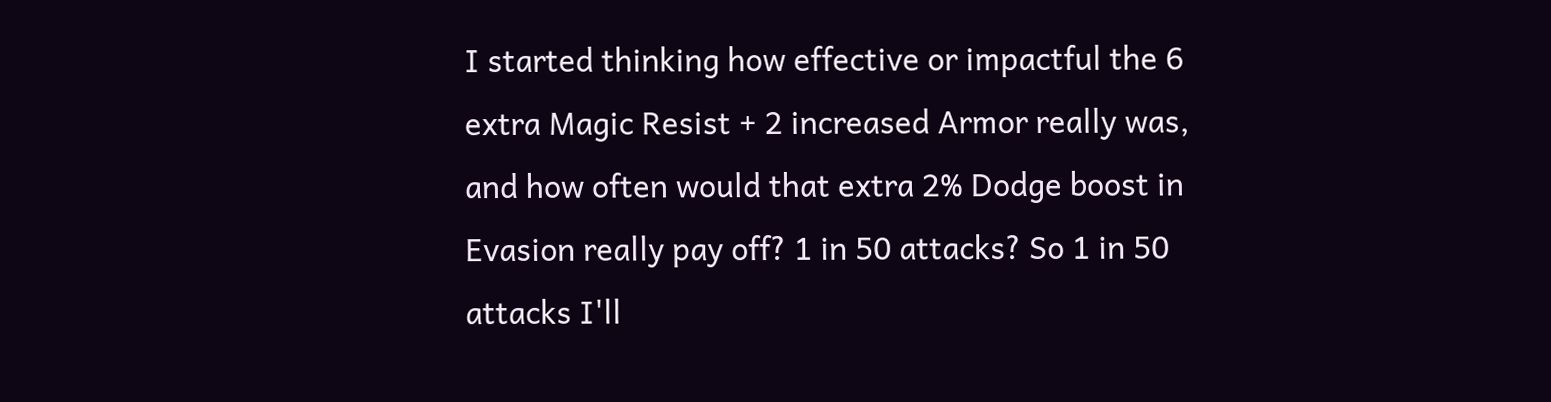I started thinking how effective or impactful the 6 extra Magic Resist + 2 increased Armor really was, and how often would that extra 2% Dodge boost in Evasion really pay off? 1 in 50 attacks? So 1 in 50 attacks I'll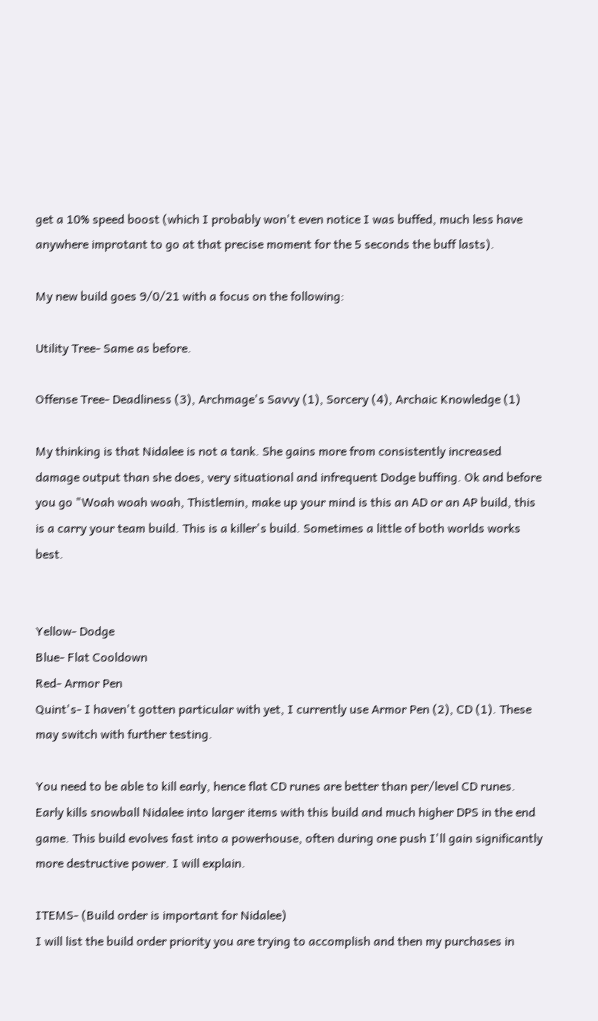get a 10% speed boost (which I probably won't even notice I was buffed, much less have anywhere improtant to go at that precise moment for the 5 seconds the buff lasts).

My new build goes 9/0/21 with a focus on the following:

Utility Tree- Same as before.

Offense Tree- Deadliness (3), Archmage's Savvy (1), Sorcery (4), Archaic Knowledge (1)

My thinking is that Nidalee is not a tank. She gains more from consistently increased damage output than she does, very situational and infrequent Dodge buffing. Ok and before you go "Woah woah woah, Thistlemin, make up your mind is this an AD or an AP build, this is a carry your team build. This is a killer's build. Sometimes a little of both worlds works best.


Yellow- Dodge
Blue- Flat Cooldown
Red- Armor Pen
Quint's- I haven't gotten particular with yet, I currently use Armor Pen (2), CD (1). These may switch with further testing.

You need to be able to kill early, hence flat CD runes are better than per/level CD runes. Early kills snowball Nidalee into larger items with this build and much higher DPS in the end game. This build evolves fast into a powerhouse, often during one push I'll gain significantly more destructive power. I will explain.

ITEMS- (Build order is important for Nidalee)
I will list the build order priority you are trying to accomplish and then my purchases in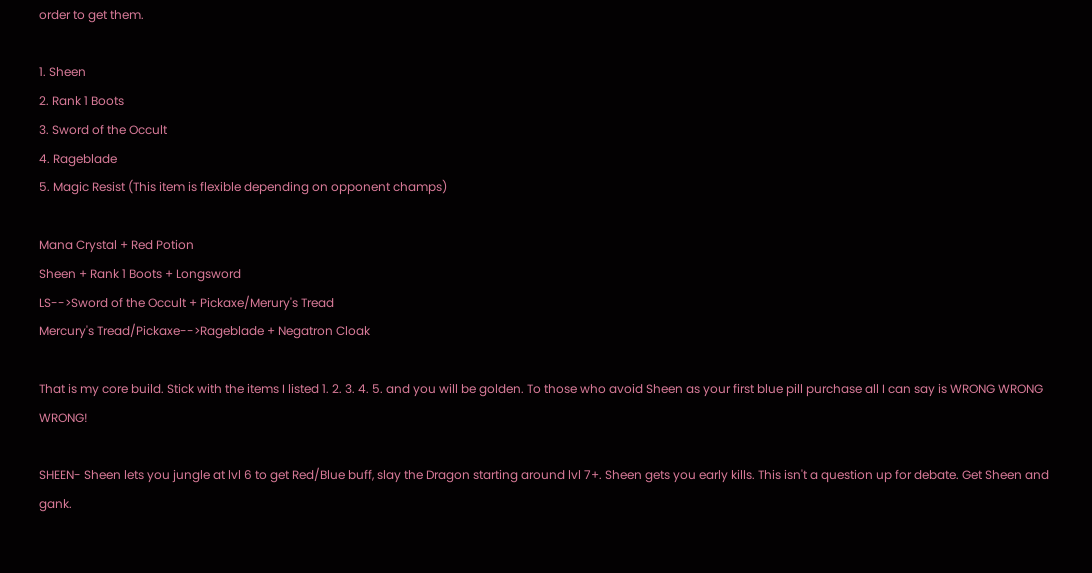order to get them.

1. Sheen
2. Rank 1 Boots
3. Sword of the Occult
4. Rageblade
5. Magic Resist (This item is flexible depending on opponent champs)

Mana Crystal + Red Potion
Sheen + Rank 1 Boots + Longsword
LS-->Sword of the Occult + Pickaxe/Merury's Tread
Mercury's Tread/Pickaxe-->Rageblade + Negatron Cloak

That is my core build. Stick with the items I listed 1. 2. 3. 4. 5. and you will be golden. To those who avoid Sheen as your first blue pill purchase all I can say is WRONG WRONG WRONG!

SHEEN- Sheen lets you jungle at lvl 6 to get Red/Blue buff, slay the Dragon starting around lvl 7+. Sheen gets you early kills. This isn't a question up for debate. Get Sheen and gank.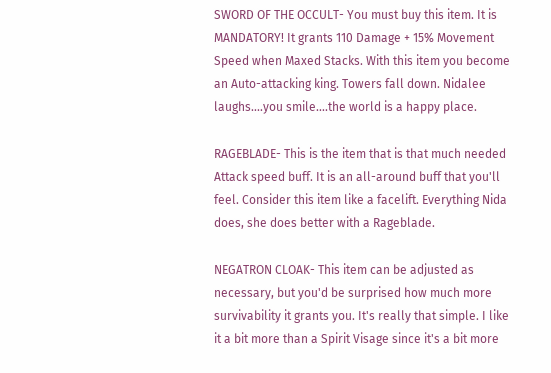SWORD OF THE OCCULT- You must buy this item. It is MANDATORY! It grants 110 Damage + 15% Movement Speed when Maxed Stacks. With this item you become an Auto-attacking king. Towers fall down. Nidalee laughs....you smile....the world is a happy place.

RAGEBLADE- This is the item that is that much needed Attack speed buff. It is an all-around buff that you'll feel. Consider this item like a facelift. Everything Nida does, she does better with a Rageblade.

NEGATRON CLOAK- This item can be adjusted as necessary, but you'd be surprised how much more survivability it grants you. It's really that simple. I like it a bit more than a Spirit Visage since it's a bit more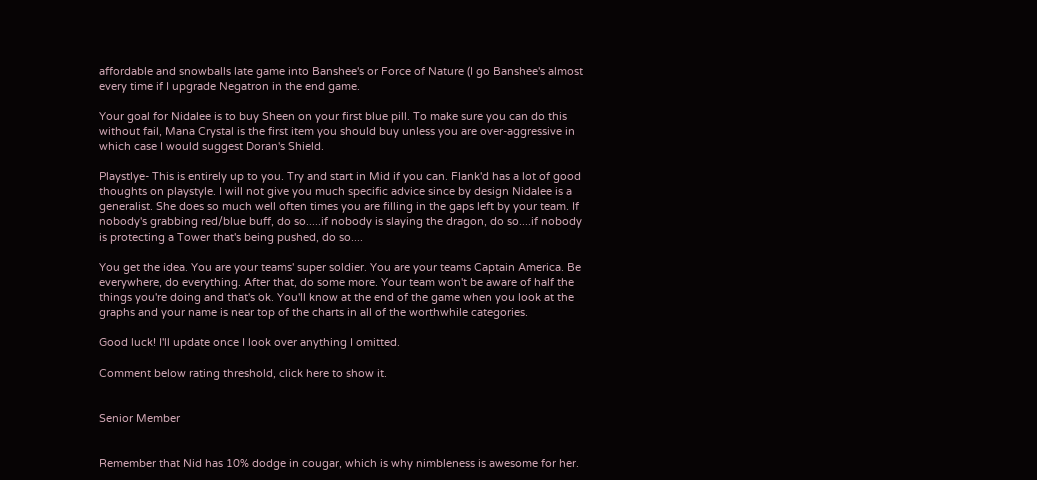affordable and snowballs late game into Banshee's or Force of Nature (I go Banshee's almost every time if I upgrade Negatron in the end game.

Your goal for Nidalee is to buy Sheen on your first blue pill. To make sure you can do this without fail, Mana Crystal is the first item you should buy unless you are over-aggressive in which case I would suggest Doran's Shield.

Playstlye- This is entirely up to you. Try and start in Mid if you can. Flank'd has a lot of good thoughts on playstyle. I will not give you much specific advice since by design Nidalee is a generalist. She does so much well often times you are filling in the gaps left by your team. If nobody's grabbing red/blue buff, do so.....if nobody is slaying the dragon, do so....if nobody is protecting a Tower that's being pushed, do so....

You get the idea. You are your teams' super soldier. You are your teams Captain America. Be everywhere, do everything. After that, do some more. Your team won't be aware of half the things you're doing and that's ok. You'll know at the end of the game when you look at the graphs and your name is near top of the charts in all of the worthwhile categories.

Good luck! I'll update once I look over anything I omitted.

Comment below rating threshold, click here to show it.


Senior Member


Remember that Nid has 10% dodge in cougar, which is why nimbleness is awesome for her.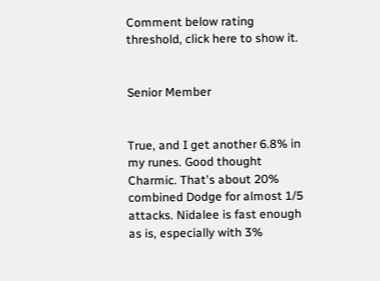Comment below rating threshold, click here to show it.


Senior Member


True, and I get another 6.8% in my runes. Good thought Charmic. That's about 20% combined Dodge for almost 1/5 attacks. Nidalee is fast enough as is, especially with 3%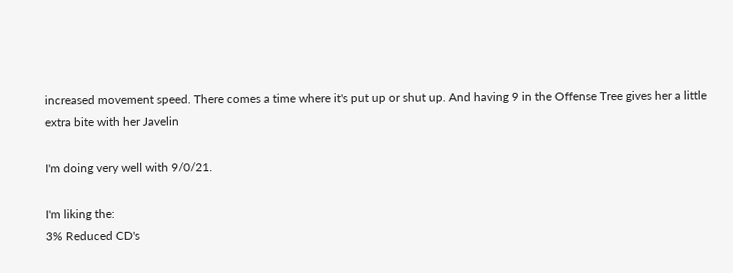increased movement speed. There comes a time where it's put up or shut up. And having 9 in the Offense Tree gives her a little extra bite with her Javelin

I'm doing very well with 9/0/21.

I'm liking the:
3% Reduced CD's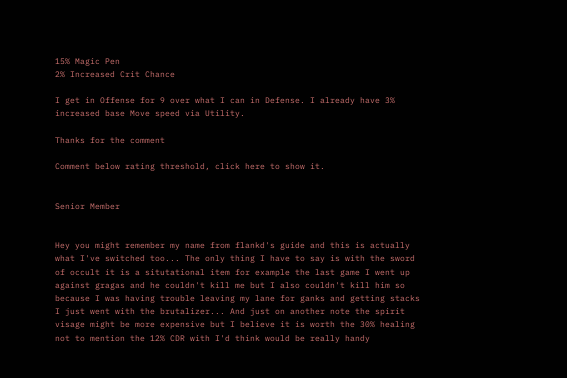15% Magic Pen
2% Increased Crit Chance

I get in Offense for 9 over what I can in Defense. I already have 3% increased base Move speed via Utility.

Thanks for the comment

Comment below rating threshold, click here to show it.


Senior Member


Hey you might remember my name from flankd's guide and this is actually what I've switched too... The only thing I have to say is with the sword of occult it is a situtational item for example the last game I went up against gragas and he couldn't kill me but I also couldn't kill him so because I was having trouble leaving my lane for ganks and getting stacks I just went with the brutalizer... And just on another note the spirit visage might be more expensive but I believe it is worth the 30% healing not to mention the 12% CDR with I'd think would be really handy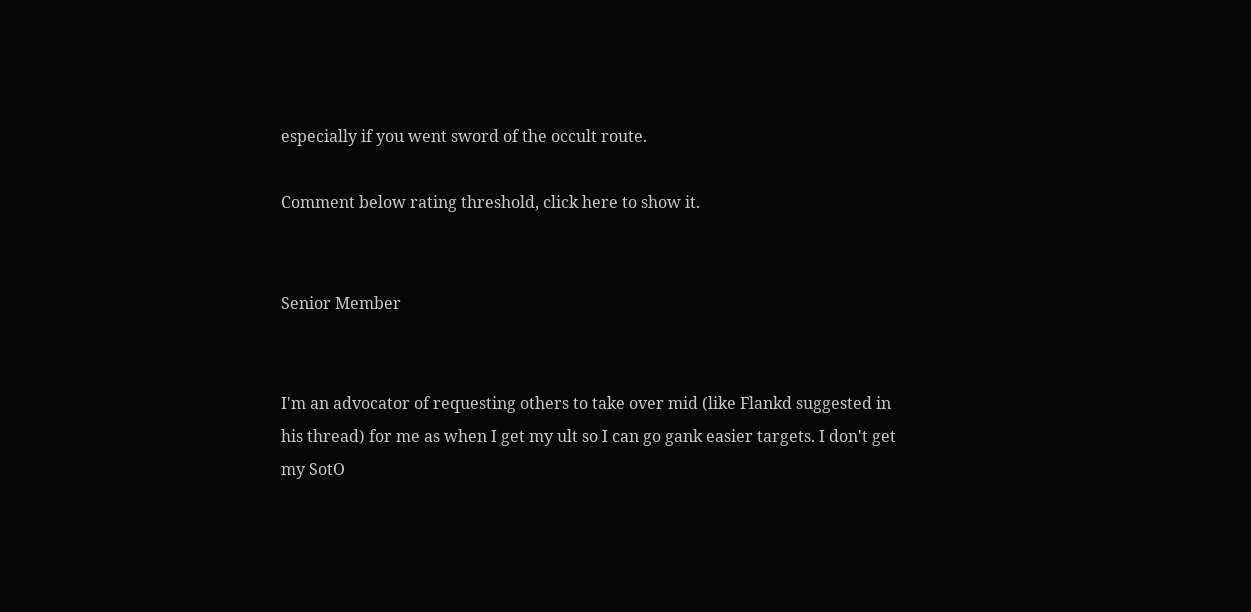especially if you went sword of the occult route.

Comment below rating threshold, click here to show it.


Senior Member


I'm an advocator of requesting others to take over mid (like Flankd suggested in his thread) for me as when I get my ult so I can go gank easier targets. I don't get my SotO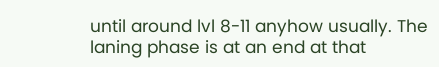until around lvl 8-11 anyhow usually. The laning phase is at an end at that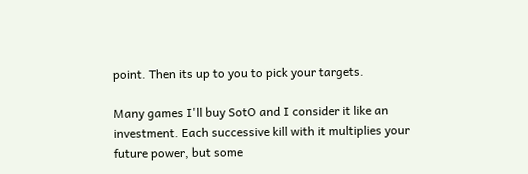point. Then its up to you to pick your targets.

Many games I'll buy SotO and I consider it like an investment. Each successive kill with it multiplies your future power, but some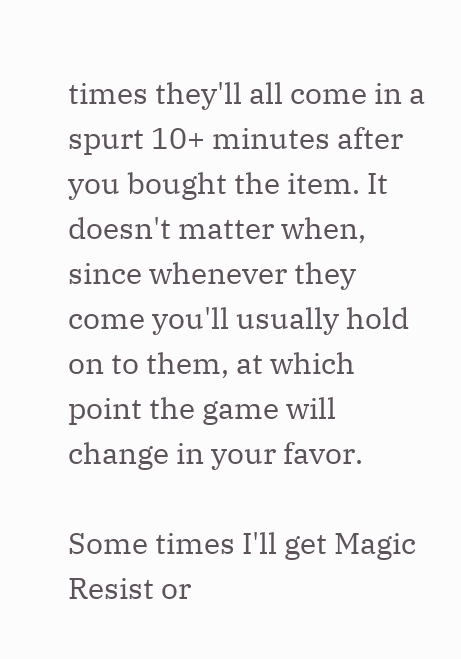times they'll all come in a spurt 10+ minutes after you bought the item. It doesn't matter when, since whenever they come you'll usually hold on to them, at which point the game will change in your favor.

Some times I'll get Magic Resist or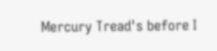Mercury Tread's before I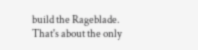build the Rageblade. That's about the only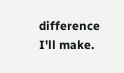difference I'll make.